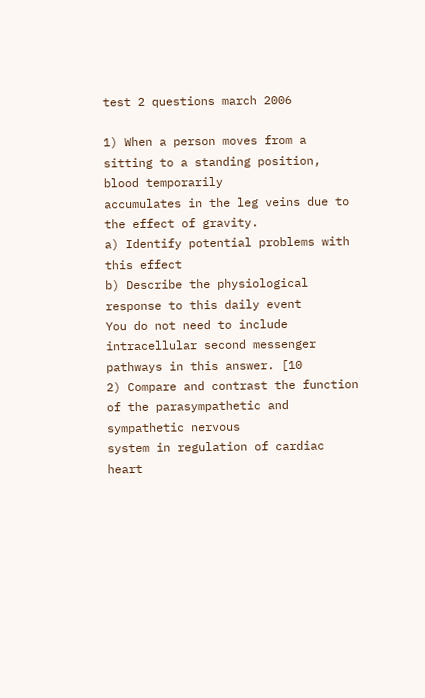test 2 questions march 2006

1) When a person moves from a sitting to a standing position, blood temporarily
accumulates in the leg veins due to the effect of gravity.
a) Identify potential problems with this effect
b) Describe the physiological response to this daily event
You do not need to include intracellular second messenger pathways in this answer. [10
2) Compare and contrast the function of the parasympathetic and sympathetic nervous
system in regulation of cardiac heart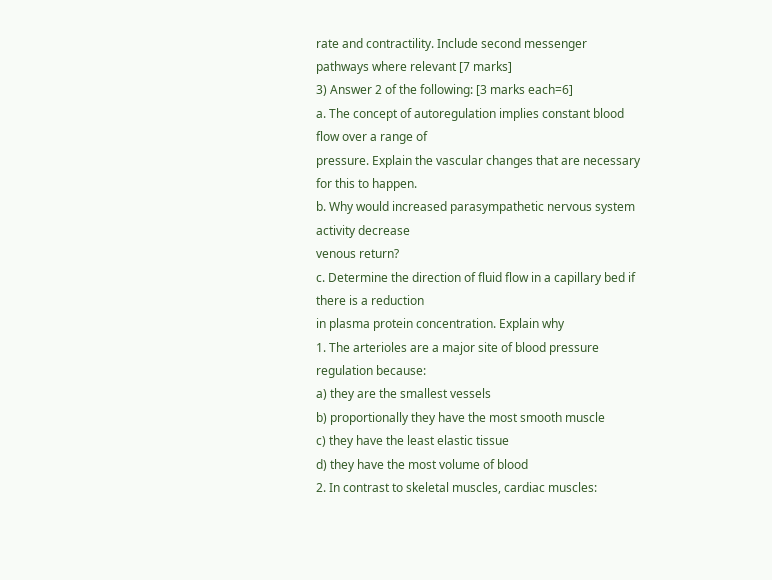rate and contractility. Include second messenger
pathways where relevant [7 marks]
3) Answer 2 of the following: [3 marks each=6]
a. The concept of autoregulation implies constant blood flow over a range of
pressure. Explain the vascular changes that are necessary for this to happen.
b. Why would increased parasympathetic nervous system activity decrease
venous return?
c. Determine the direction of fluid flow in a capillary bed if there is a reduction
in plasma protein concentration. Explain why
1. The arterioles are a major site of blood pressure regulation because:
a) they are the smallest vessels
b) proportionally they have the most smooth muscle
c) they have the least elastic tissue
d) they have the most volume of blood
2. In contrast to skeletal muscles, cardiac muscles: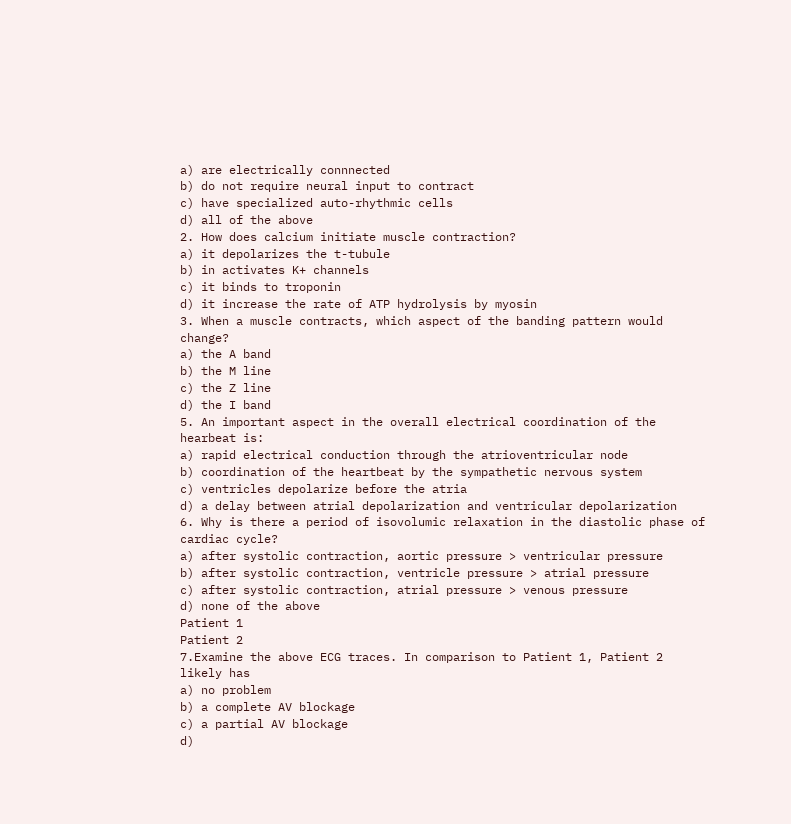a) are electrically connnected
b) do not require neural input to contract
c) have specialized auto-rhythmic cells
d) all of the above
2. How does calcium initiate muscle contraction?
a) it depolarizes the t-tubule
b) in activates K+ channels
c) it binds to troponin
d) it increase the rate of ATP hydrolysis by myosin
3. When a muscle contracts, which aspect of the banding pattern would change?
a) the A band
b) the M line
c) the Z line
d) the I band
5. An important aspect in the overall electrical coordination of the hearbeat is:
a) rapid electrical conduction through the atrioventricular node
b) coordination of the heartbeat by the sympathetic nervous system
c) ventricles depolarize before the atria
d) a delay between atrial depolarization and ventricular depolarization
6. Why is there a period of isovolumic relaxation in the diastolic phase of cardiac cycle?
a) after systolic contraction, aortic pressure > ventricular pressure
b) after systolic contraction, ventricle pressure > atrial pressure
c) after systolic contraction, atrial pressure > venous pressure
d) none of the above
Patient 1
Patient 2
7.Examine the above ECG traces. In comparison to Patient 1, Patient 2 likely has
a) no problem
b) a complete AV blockage
c) a partial AV blockage
d)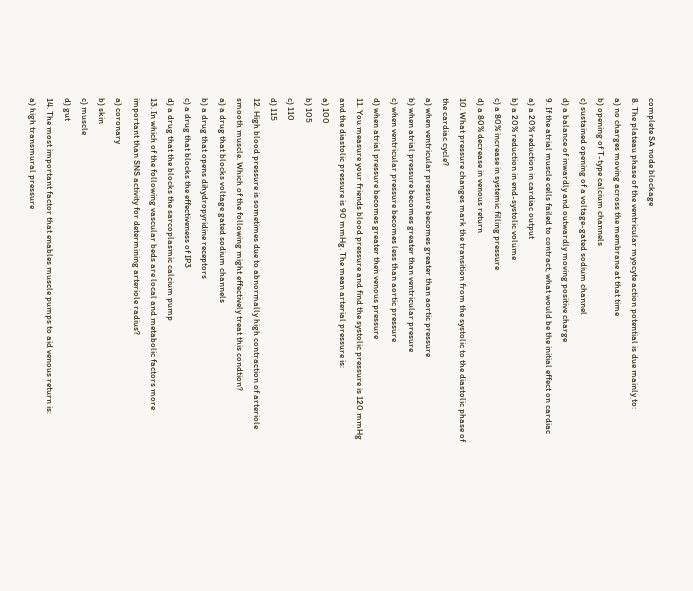complete SA node blockage
8. The plateau phase of the ventricular myocyte action potential is due mainly to:
a) no charges moving across the membrane at that time
b) opening of T-type calcium channels
c) sustained opening of a voltage-gated sodium channel
d) a balance of inwardly and outwardly moving positive charge
9. If the atrial muscle cells failed to contract, what would be the initial effect on cardiac
a) a 20% reduction in cardiac output
b) a 20% reduction in end-systolic volume
c) a 80% increase in systemic filling pressure
d) a 80% decrease in venous return
10. What pressure changes mark the transition from the systolic to the diastolic phase of
the cardiac cycle?
a) when ventricular pressure becomes greater than aortic pressure
b) when atrial pressure becomes greater than ventricular presure
c) when ventricular pressure becomes less than aortic pressure
d) when atrial pressure becomes greater then venous pressure
11. You measure your friends blood pressure and find the systolic pressure is 120 mmHg
and the diastolic pressure is 90 mmHg. The mean arterial pressure is:
a) 100
b) 105
c) 110
d) 115
12. High blood pressure is sometimes due to abnormally high contraction of arteriole
smooth muscle. Which of the following might effectively treat this condtion?
a) a drug that blocks voltage gated sodium channels
b) a drug that opens dihydropyridine receptors
c) a drug that blocks the effectiveness of IP3
d) a drug that the blocks the sarcoplasmic calcium pump
13. In which of the following vascular beds are local and metabolic factors more
important than SNS activity for determining arteriole radius?
a) coronary
b) skin
c) muscle
d) gut
14. The most important factor that enables muscle pumps to aid venous return is:
a) high transmural pressure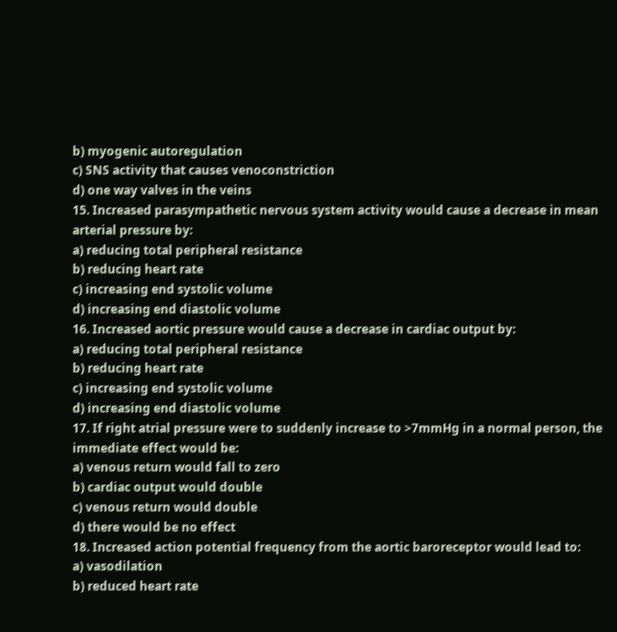b) myogenic autoregulation
c) SNS activity that causes venoconstriction
d) one way valves in the veins
15. Increased parasympathetic nervous system activity would cause a decrease in mean
arterial pressure by:
a) reducing total peripheral resistance
b) reducing heart rate
c) increasing end systolic volume
d) increasing end diastolic volume
16. Increased aortic pressure would cause a decrease in cardiac output by:
a) reducing total peripheral resistance
b) reducing heart rate
c) increasing end systolic volume
d) increasing end diastolic volume
17. If right atrial pressure were to suddenly increase to >7mmHg in a normal person, the
immediate effect would be:
a) venous return would fall to zero
b) cardiac output would double
c) venous return would double
d) there would be no effect
18. Increased action potential frequency from the aortic baroreceptor would lead to:
a) vasodilation
b) reduced heart rate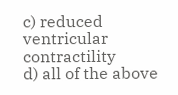c) reduced ventricular contractility
d) all of the above